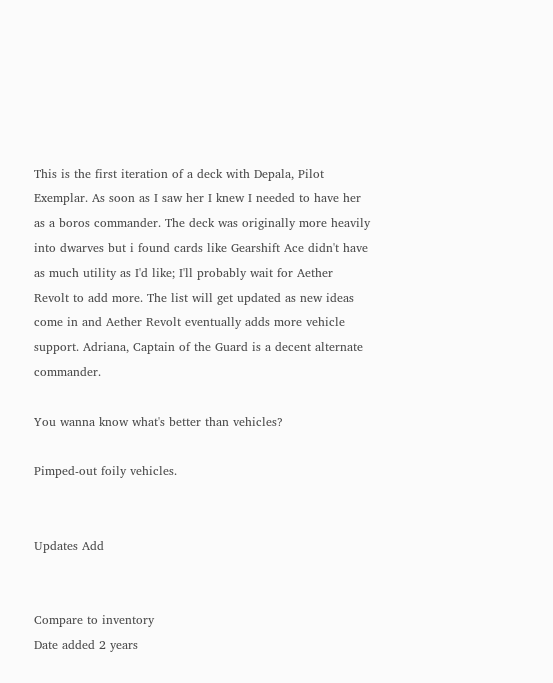This is the first iteration of a deck with Depala, Pilot Exemplar. As soon as I saw her I knew I needed to have her as a boros commander. The deck was originally more heavily into dwarves but i found cards like Gearshift Ace didn't have as much utility as I'd like; I'll probably wait for Aether Revolt to add more. The list will get updated as new ideas come in and Aether Revolt eventually adds more vehicle support. Adriana, Captain of the Guard is a decent alternate commander.

You wanna know what's better than vehicles?

Pimped-out foily vehicles.


Updates Add


Compare to inventory
Date added 2 years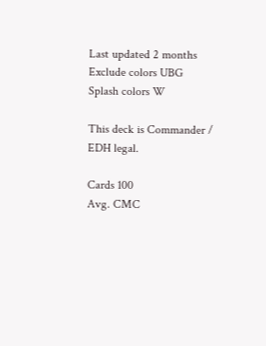Last updated 2 months
Exclude colors UBG
Splash colors W

This deck is Commander / EDH legal.

Cards 100
Avg. CMC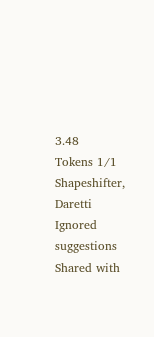3.48
Tokens 1/1 Shapeshifter, Daretti
Ignored suggestions
Shared with